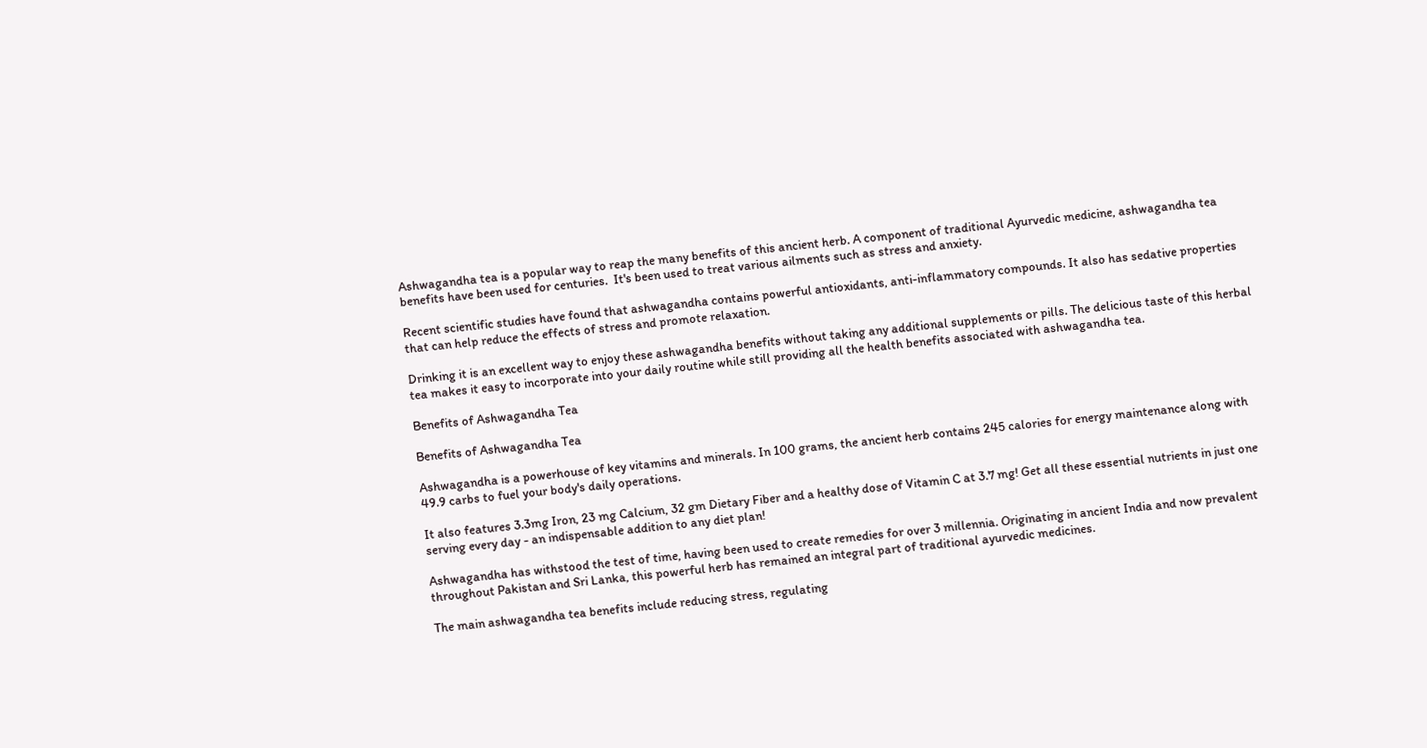Ashwagandha tea is a popular way to reap the many benefits of this ancient herb. A component of traditional Ayurvedic medicine, ashwagandha tea benefits have been used for centuries.  It's been used to treat various ailments such as stress and anxiety.

Recent scientific studies have found that ashwagandha contains powerful antioxidants, anti-inflammatory compounds. It also has sedative properties that can help reduce the effects of stress and promote relaxation.

Drinking it is an excellent way to enjoy these ashwagandha benefits without taking any additional supplements or pills. The delicious taste of this herbal tea makes it easy to incorporate into your daily routine while still providing all the health benefits associated with ashwagandha tea.

Benefits of Ashwagandha Tea

Benefits of Ashwagandha Tea

Ashwagandha is a powerhouse of key vitamins and minerals. In 100 grams, the ancient herb contains 245 calories for energy maintenance along with 49.9 carbs to fuel your body's daily operations.

It also features 3.3mg Iron, 23 mg Calcium, 32 gm Dietary Fiber and a healthy dose of Vitamin C at 3.7 mg! Get all these essential nutrients in just one serving every day - an indispensable addition to any diet plan!

Ashwagandha has withstood the test of time, having been used to create remedies for over 3 millennia. Originating in ancient India and now prevalent throughout Pakistan and Sri Lanka, this powerful herb has remained an integral part of traditional ayurvedic medicines.

The main ashwagandha tea benefits include reducing stress, regulating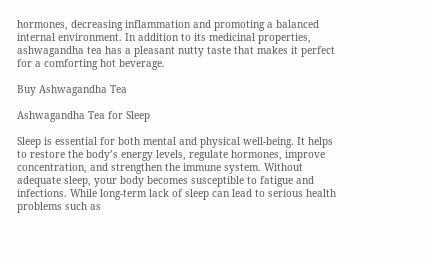hormones, decreasing inflammation and promoting a balanced internal environment. In addition to its medicinal properties, ashwagandha tea has a pleasant nutty taste that makes it perfect for a comforting hot beverage.

Buy Ashwagandha Tea

Ashwagandha Tea for Sleep

Sleep is essential for both mental and physical well-being. It helps to restore the body’s energy levels, regulate hormones, improve concentration, and strengthen the immune system. Without adequate sleep, your body becomes susceptible to fatigue and infections. While long-term lack of sleep can lead to serious health problems such as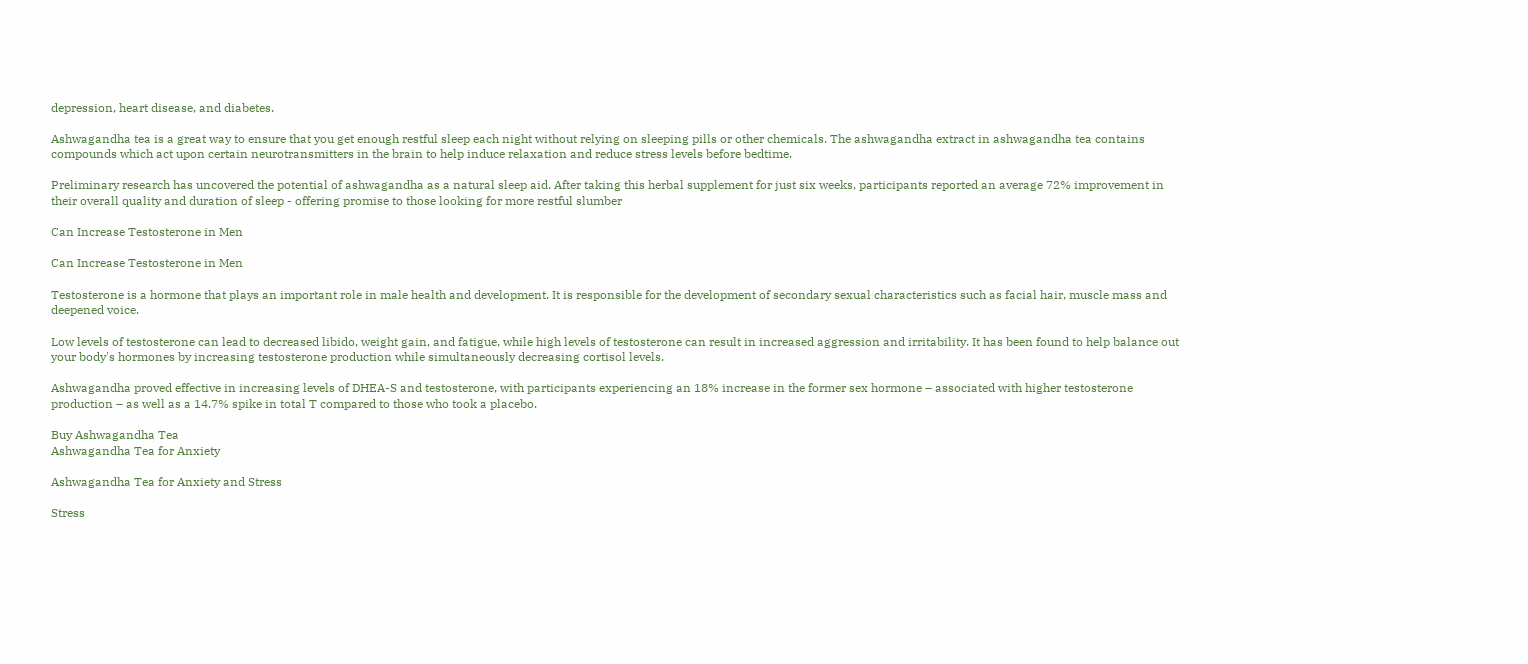depression, heart disease, and diabetes.

Ashwagandha tea is a great way to ensure that you get enough restful sleep each night without relying on sleeping pills or other chemicals. The ashwagandha extract in ashwagandha tea contains compounds which act upon certain neurotransmitters in the brain to help induce relaxation and reduce stress levels before bedtime.

Preliminary research has uncovered the potential of ashwagandha as a natural sleep aid. After taking this herbal supplement for just six weeks, participants reported an average 72% improvement in their overall quality and duration of sleep - offering promise to those looking for more restful slumber

Can Increase Testosterone in Men

Can Increase Testosterone in Men

Testosterone is a hormone that plays an important role in male health and development. It is responsible for the development of secondary sexual characteristics such as facial hair, muscle mass and deepened voice.

Low levels of testosterone can lead to decreased libido, weight gain, and fatigue, while high levels of testosterone can result in increased aggression and irritability. It has been found to help balance out your body's hormones by increasing testosterone production while simultaneously decreasing cortisol levels.

Ashwagandha proved effective in increasing levels of DHEA-S and testosterone, with participants experiencing an 18% increase in the former sex hormone – associated with higher testosterone production – as well as a 14.7% spike in total T compared to those who took a placebo.

Buy Ashwagandha Tea
Ashwagandha Tea for Anxiety

Ashwagandha Tea for Anxiety and Stress

Stress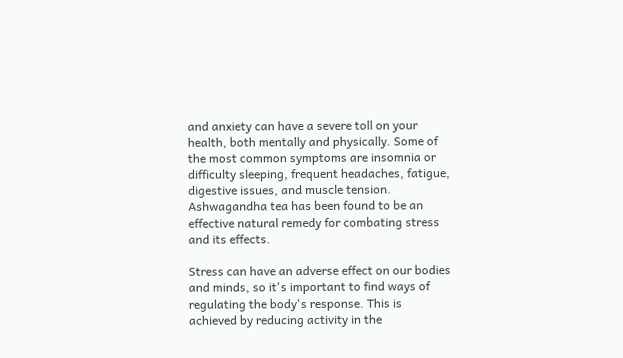and anxiety can have a severe toll on your health, both mentally and physically. Some of the most common symptoms are insomnia or difficulty sleeping, frequent headaches, fatigue, digestive issues, and muscle tension. Ashwagandha tea has been found to be an effective natural remedy for combating stress and its effects.

Stress can have an adverse effect on our bodies and minds, so it's important to find ways of regulating the body's response. This is achieved by reducing activity in the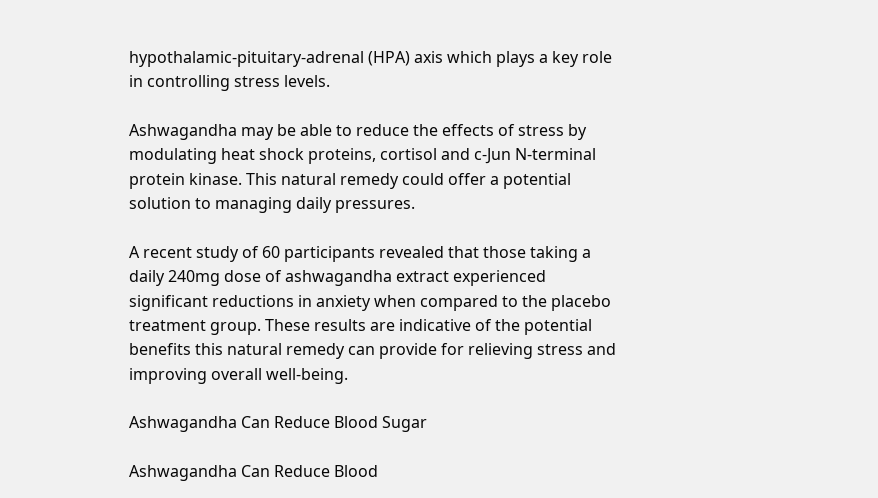hypothalamic-pituitary-adrenal (HPA) axis which plays a key role in controlling stress levels.

Ashwagandha may be able to reduce the effects of stress by modulating heat shock proteins, cortisol and c-Jun N-terminal protein kinase. This natural remedy could offer a potential solution to managing daily pressures.

A recent study of 60 participants revealed that those taking a daily 240mg dose of ashwagandha extract experienced significant reductions in anxiety when compared to the placebo treatment group. These results are indicative of the potential benefits this natural remedy can provide for relieving stress and improving overall well-being.

Ashwagandha Can Reduce Blood Sugar

Ashwagandha Can Reduce Blood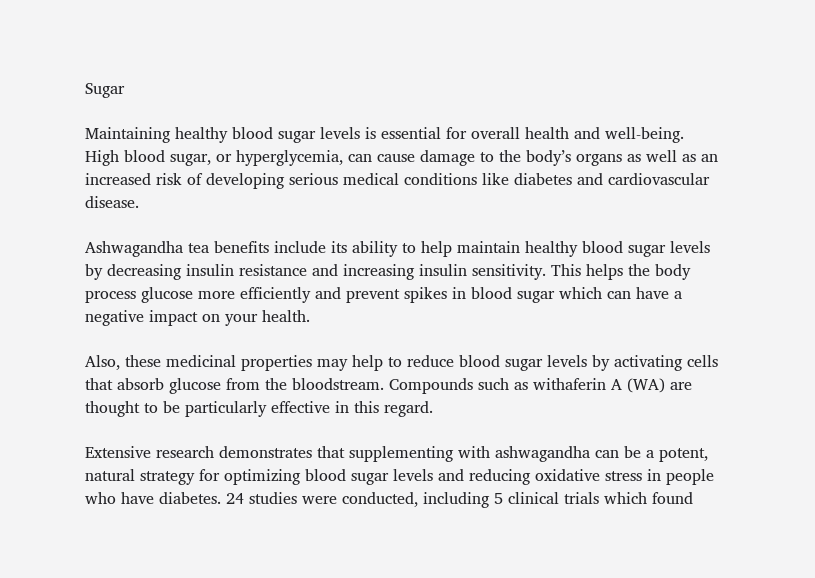Sugar

Maintaining healthy blood sugar levels is essential for overall health and well-being. High blood sugar, or hyperglycemia, can cause damage to the body’s organs as well as an increased risk of developing serious medical conditions like diabetes and cardiovascular disease.

Ashwagandha tea benefits include its ability to help maintain healthy blood sugar levels by decreasing insulin resistance and increasing insulin sensitivity. This helps the body process glucose more efficiently and prevent spikes in blood sugar which can have a negative impact on your health.

Also, these medicinal properties may help to reduce blood sugar levels by activating cells that absorb glucose from the bloodstream. Compounds such as withaferin A (WA) are thought to be particularly effective in this regard.

Extensive research demonstrates that supplementing with ashwagandha can be a potent, natural strategy for optimizing blood sugar levels and reducing oxidative stress in people who have diabetes. 24 studies were conducted, including 5 clinical trials which found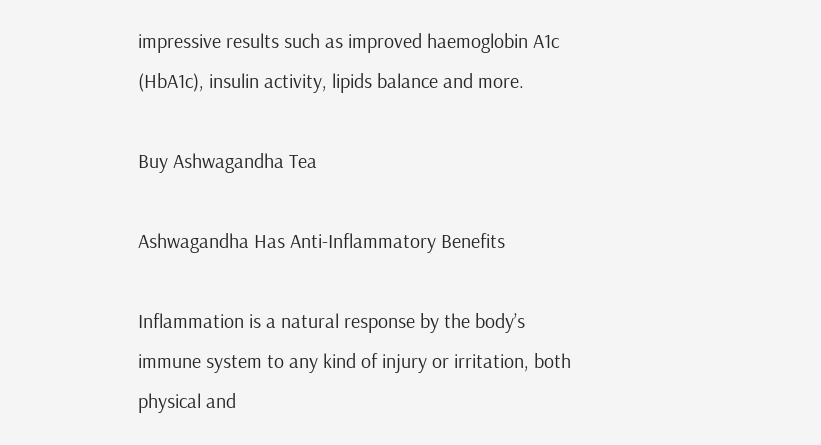impressive results such as improved haemoglobin A1c (HbA1c), insulin activity, lipids balance and more.

Buy Ashwagandha Tea

Ashwagandha Has Anti-Inflammatory Benefits

Inflammation is a natural response by the body’s immune system to any kind of injury or irritation, both physical and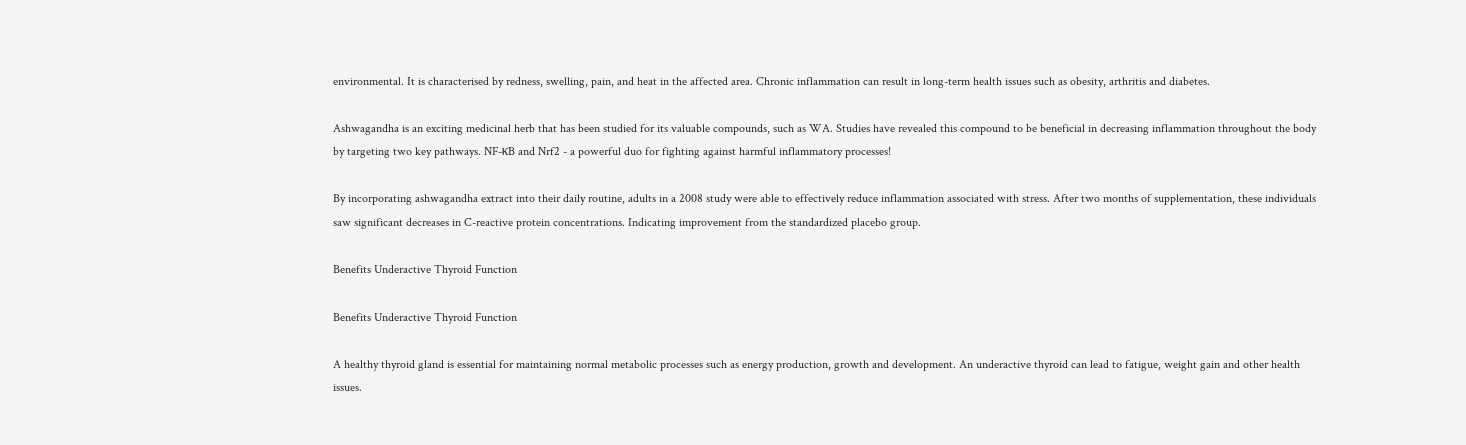environmental. It is characterised by redness, swelling, pain, and heat in the affected area. Chronic inflammation can result in long-term health issues such as obesity, arthritis and diabetes.

Ashwagandha is an exciting medicinal herb that has been studied for its valuable compounds, such as WA. Studies have revealed this compound to be beneficial in decreasing inflammation throughout the body by targeting two key pathways. NF-κB and Nrf2 - a powerful duo for fighting against harmful inflammatory processes!

By incorporating ashwagandha extract into their daily routine, adults in a 2008 study were able to effectively reduce inflammation associated with stress. After two months of supplementation, these individuals saw significant decreases in C-reactive protein concentrations. Indicating improvement from the standardized placebo group.

Benefits Underactive Thyroid Function

Benefits Underactive Thyroid Function

A healthy thyroid gland is essential for maintaining normal metabolic processes such as energy production, growth and development. An underactive thyroid can lead to fatigue, weight gain and other health issues.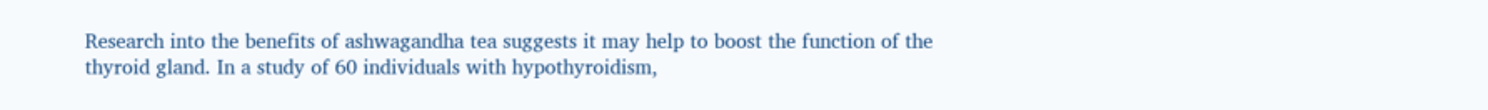Research into the benefits of ashwagandha tea suggests it may help to boost the function of the thyroid gland. In a study of 60 individuals with hypothyroidism,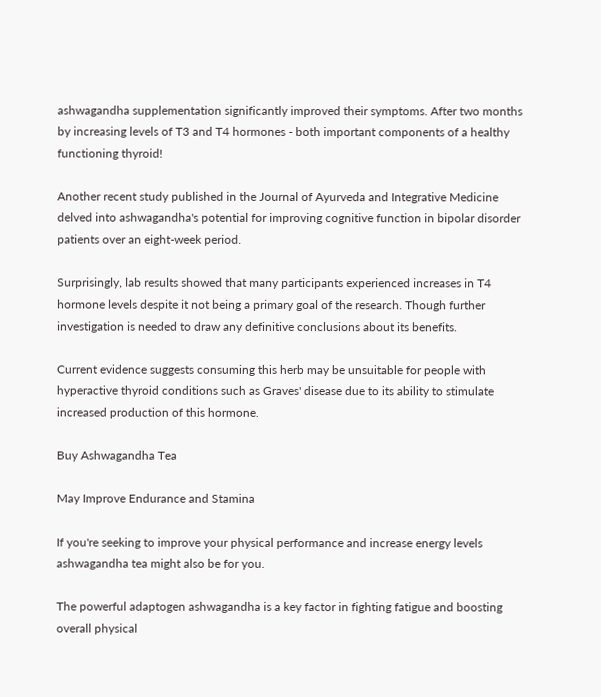ashwagandha supplementation significantly improved their symptoms. After two months by increasing levels of T3 and T4 hormones - both important components of a healthy functioning thyroid!

Another recent study published in the Journal of Ayurveda and Integrative Medicine delved into ashwagandha's potential for improving cognitive function in bipolar disorder patients over an eight-week period.

Surprisingly, lab results showed that many participants experienced increases in T4 hormone levels despite it not being a primary goal of the research. Though further investigation is needed to draw any definitive conclusions about its benefits.

Current evidence suggests consuming this herb may be unsuitable for people with hyperactive thyroid conditions such as Graves' disease due to its ability to stimulate increased production of this hormone.

Buy Ashwagandha Tea

May Improve Endurance and Stamina

If you're seeking to improve your physical performance and increase energy levels ashwagandha tea might also be for you.

The powerful adaptogen ashwagandha is a key factor in fighting fatigue and boosting overall physical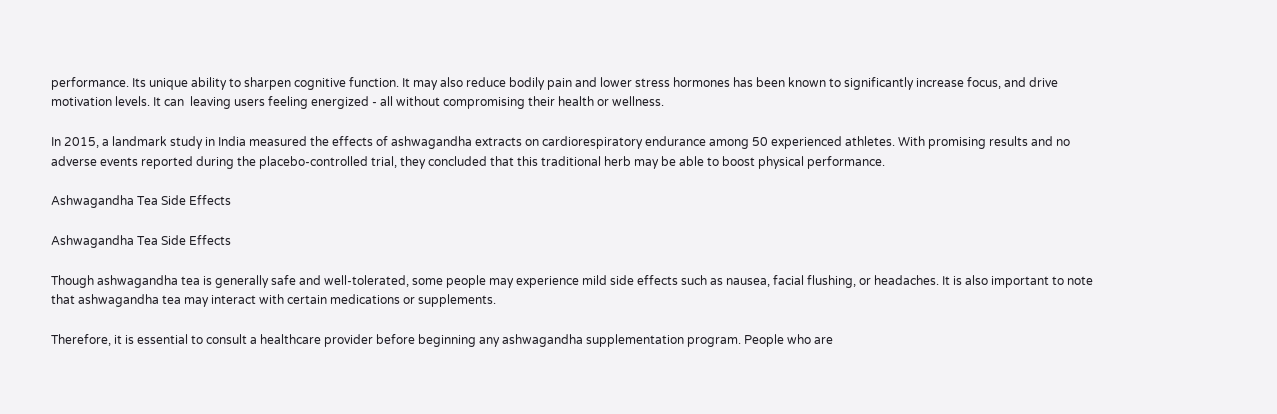performance. Its unique ability to sharpen cognitive function. It may also reduce bodily pain and lower stress hormones has been known to significantly increase focus, and drive motivation levels. It can  leaving users feeling energized - all without compromising their health or wellness.

In 2015, a landmark study in India measured the effects of ashwagandha extracts on cardiorespiratory endurance among 50 experienced athletes. With promising results and no adverse events reported during the placebo-controlled trial, they concluded that this traditional herb may be able to boost physical performance.

Ashwagandha Tea Side Effects

Ashwagandha Tea Side Effects

Though ashwagandha tea is generally safe and well-tolerated, some people may experience mild side effects such as nausea, facial flushing, or headaches. It is also important to note that ashwagandha tea may interact with certain medications or supplements.

Therefore, it is essential to consult a healthcare provider before beginning any ashwagandha supplementation program. People who are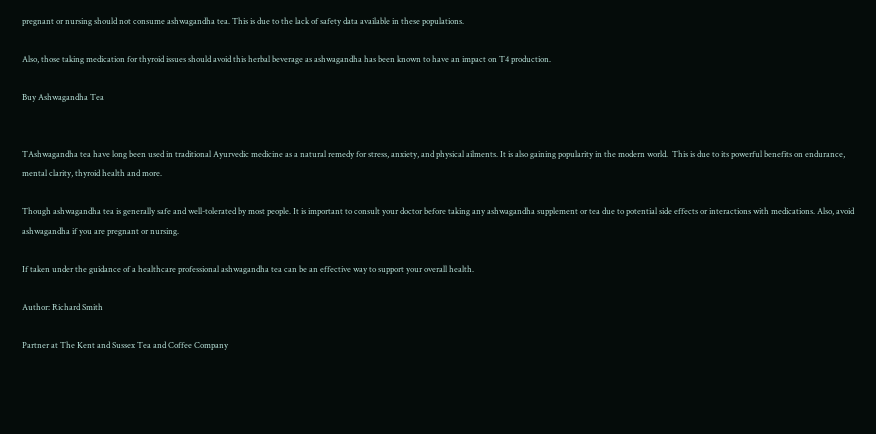pregnant or nursing should not consume ashwagandha tea. This is due to the lack of safety data available in these populations.

Also, those taking medication for thyroid issues should avoid this herbal beverage as ashwagandha has been known to have an impact on T4 production.

Buy Ashwagandha Tea


TAshwagandha tea have long been used in traditional Ayurvedic medicine as a natural remedy for stress, anxiety, and physical ailments. It is also gaining popularity in the modern world.  This is due to its powerful benefits on endurance, mental clarity, thyroid health and more.

Though ashwagandha tea is generally safe and well-tolerated by most people. It is important to consult your doctor before taking any ashwagandha supplement or tea due to potential side effects or interactions with medications. Also, avoid ashwagandha if you are pregnant or nursing.

If taken under the guidance of a healthcare professional ashwagandha tea can be an effective way to support your overall health.

Author: Richard Smith

Partner at The Kent and Sussex Tea and Coffee Company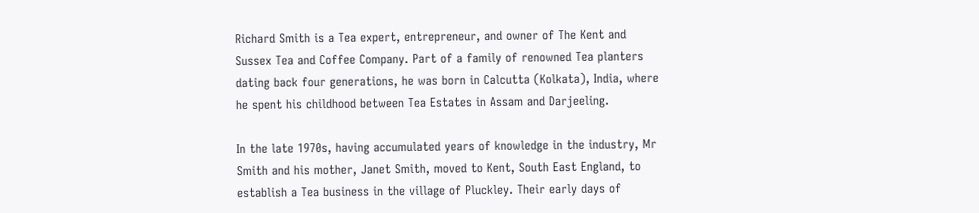Richard Smith is a Tea expert, entrepreneur, and owner of The Kent and Sussex Tea and Coffee Company. Part of a family of renowned Tea planters dating back four generations, he was born in Calcutta (Kolkata), India, where he spent his childhood between Tea Estates in Assam and Darjeeling.

In the late 1970s, having accumulated years of knowledge in the industry, Mr Smith and his mother, Janet Smith, moved to Kent, South East England, to establish a Tea business in the village of Pluckley. Their early days of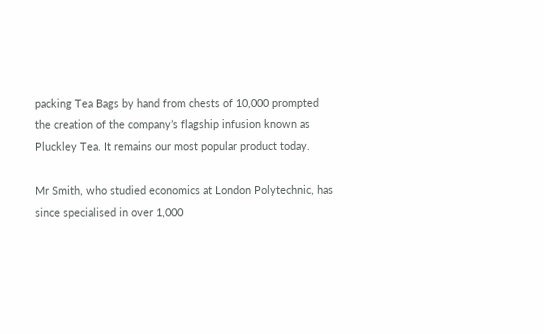packing Tea Bags by hand from chests of 10,000 prompted the creation of the company’s flagship infusion known as Pluckley Tea. It remains our most popular product today.

Mr Smith, who studied economics at London Polytechnic, has since specialised in over 1,000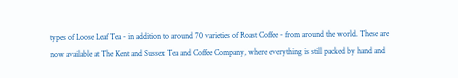types of Loose Leaf Tea - in addition to around 70 varieties of Roast Coffee - from around the world. These are now available at The Kent and Sussex Tea and Coffee Company, where everything is still packed by hand and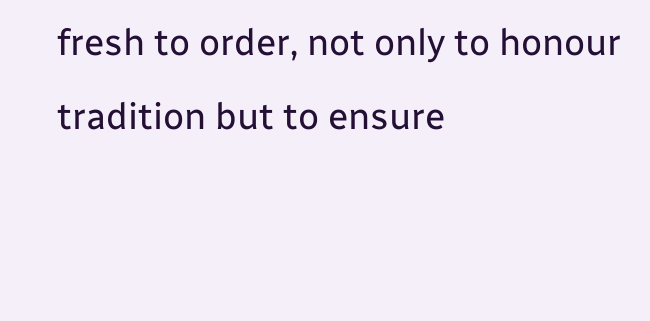fresh to order, not only to honour tradition but to ensure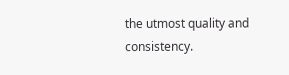the utmost quality and consistency.